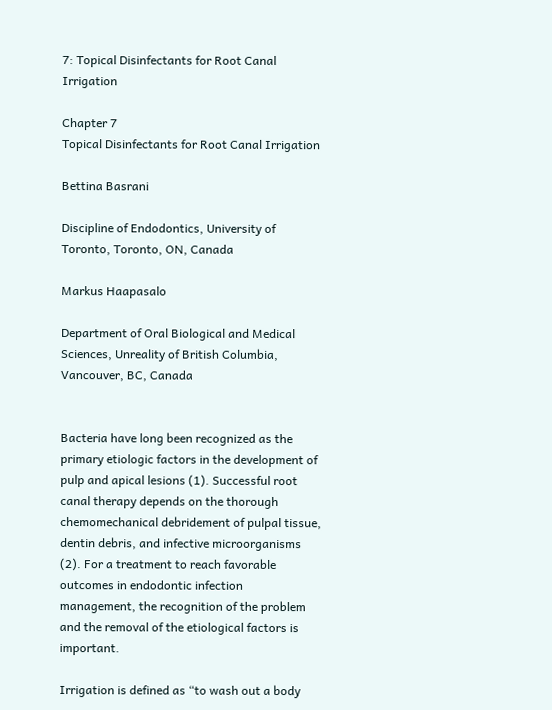7: Topical Disinfectants for Root Canal Irrigation

Chapter 7
Topical Disinfectants for Root Canal Irrigation

Bettina Basrani

Discipline of Endodontics, University of Toronto, Toronto, ON, Canada

Markus Haapasalo

Department of Oral Biological and Medical Sciences, Unreality of British Columbia, Vancouver, BC, Canada


Bacteria have long been recognized as the primary etiologic factors in the development of pulp and apical lesions (1). Successful root canal therapy depends on the thorough chemomechanical debridement of pulpal tissue, dentin debris, and infective microorganisms (2). For a treatment to reach favorable outcomes in endodontic infection management, the recognition of the problem and the removal of the etiological factors is important.

Irrigation is defined as “to wash out a body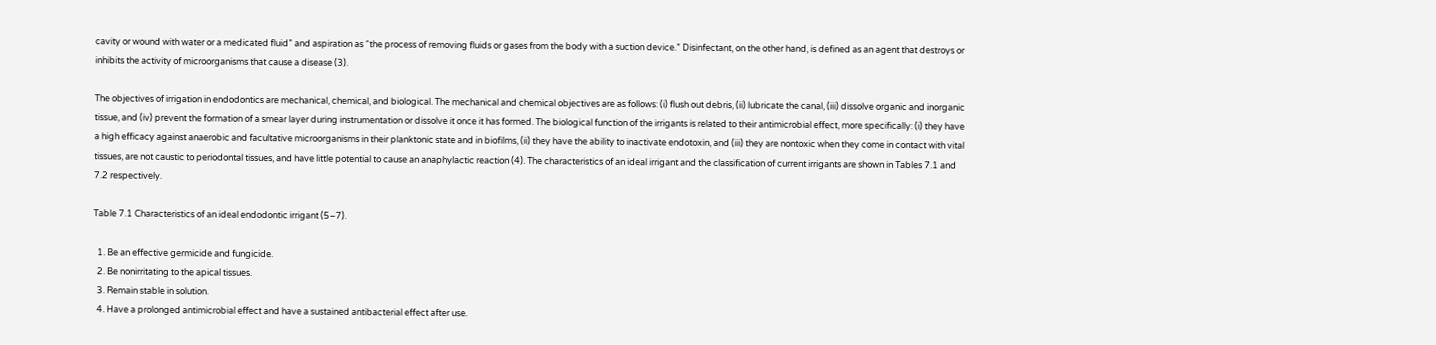cavity or wound with water or a medicated fluid” and aspiration as “the process of removing fluids or gases from the body with a suction device.” Disinfectant, on the other hand, is defined as an agent that destroys or inhibits the activity of microorganisms that cause a disease (3).

The objectives of irrigation in endodontics are mechanical, chemical, and biological. The mechanical and chemical objectives are as follows: (i) flush out debris, (ii) lubricate the canal, (iii) dissolve organic and inorganic tissue, and (iv) prevent the formation of a smear layer during instrumentation or dissolve it once it has formed. The biological function of the irrigants is related to their antimicrobial effect, more specifically: (i) they have a high efficacy against anaerobic and facultative microorganisms in their planktonic state and in biofilms, (ii) they have the ability to inactivate endotoxin, and (iii) they are nontoxic when they come in contact with vital tissues, are not caustic to periodontal tissues, and have little potential to cause an anaphylactic reaction (4). The characteristics of an ideal irrigant and the classification of current irrigants are shown in Tables 7.1 and 7.2 respectively.

Table 7.1 Characteristics of an ideal endodontic irrigant (5–7).

  1. Be an effective germicide and fungicide.
  2. Be nonirritating to the apical tissues.
  3. Remain stable in solution.
  4. Have a prolonged antimicrobial effect and have a sustained antibacterial effect after use.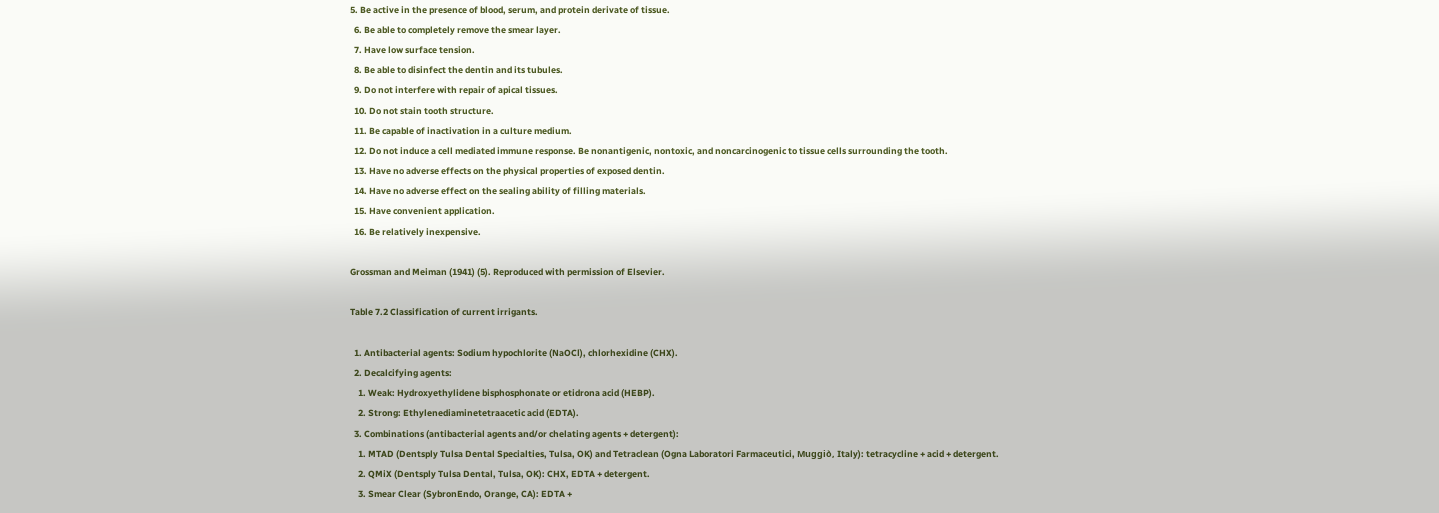5. Be active in the presence of blood, serum, and protein derivate of tissue.
  6. Be able to completely remove the smear layer.
  7. Have low surface tension.
  8. Be able to disinfect the dentin and its tubules.
  9. Do not interfere with repair of apical tissues.
  10. Do not stain tooth structure.
  11. Be capable of inactivation in a culture medium.
  12. Do not induce a cell mediated immune response. Be nonantigenic, nontoxic, and noncarcinogenic to tissue cells surrounding the tooth.
  13. Have no adverse effects on the physical properties of exposed dentin.
  14. Have no adverse effect on the sealing ability of filling materials.
  15. Have convenient application.
  16. Be relatively inexpensive.

Grossman and Meiman (1941) (5). Reproduced with permission of Elsevier.

Table 7.2 Classification of current irrigants.

  1. Antibacterial agents: Sodium hypochlorite (NaOCl), chlorhexidine (CHX).
  2. Decalcifying agents:
    1. Weak: Hydroxyethylidene bisphosphonate or etidrona acid (HEBP).
    2. Strong: Ethylenediaminetetraacetic acid (EDTA).
  3. Combinations (antibacterial agents and/or chelating agents + detergent):
    1. MTAD (Dentsply Tulsa Dental Specialties, Tulsa, OK) and Tetraclean (Ogna Laboratori Farmaceutici, Muggiò, Italy): tetracycline + acid + detergent.
    2. QMiX (Dentsply Tulsa Dental, Tulsa, OK): CHX, EDTA + detergent.
    3. Smear Clear (SybronEndo, Orange, CA): EDTA +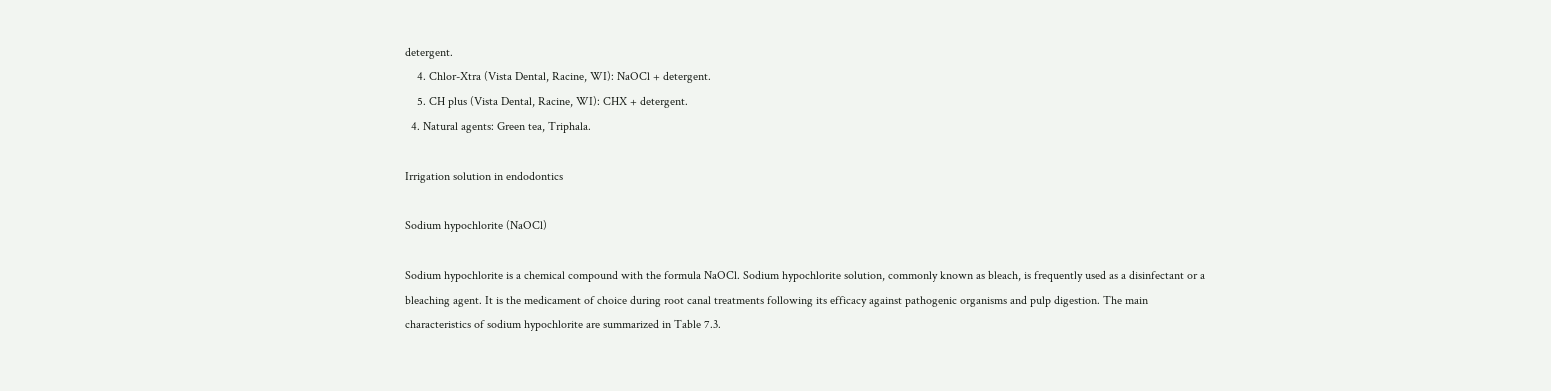detergent.
    4. Chlor-Xtra (Vista Dental, Racine, WI): NaOCl + detergent.
    5. CH plus (Vista Dental, Racine, WI): CHX + detergent.
  4. Natural agents: Green tea, Triphala.

Irrigation solution in endodontics

Sodium hypochlorite (NaOCl)

Sodium hypochlorite is a chemical compound with the formula NaOCl. Sodium hypochlorite solution, commonly known as bleach, is frequently used as a disinfectant or a bleaching agent. It is the medicament of choice during root canal treatments following its efficacy against pathogenic organisms and pulp digestion. The main characteristics of sodium hypochlorite are summarized in Table 7.3.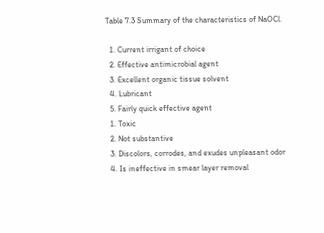Table 7.3 Summary of the characteristics of NaOCl.

  1. Current irrigant of choice
  2. Effective antimicrobial agent
  3. Excellent organic tissue solvent
  4. Lubricant
  5. Fairly quick effective agent
  1. Toxic
  2. Not substantive
  3. Discolors, corrodes, and exudes unpleasant odor
  4. Is ineffective in smear layer removal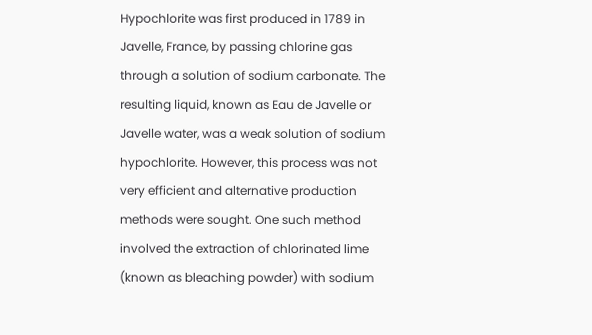Hypochlorite was first produced in 1789 in Javelle, France, by passing chlorine gas through a solution of sodium carbonate. The resulting liquid, known as Eau de Javelle or Javelle water, was a weak solution of sodium hypochlorite. However, this process was not very efficient and alternative production methods were sought. One such method involved the extraction of chlorinated lime (known as bleaching powder) with sodium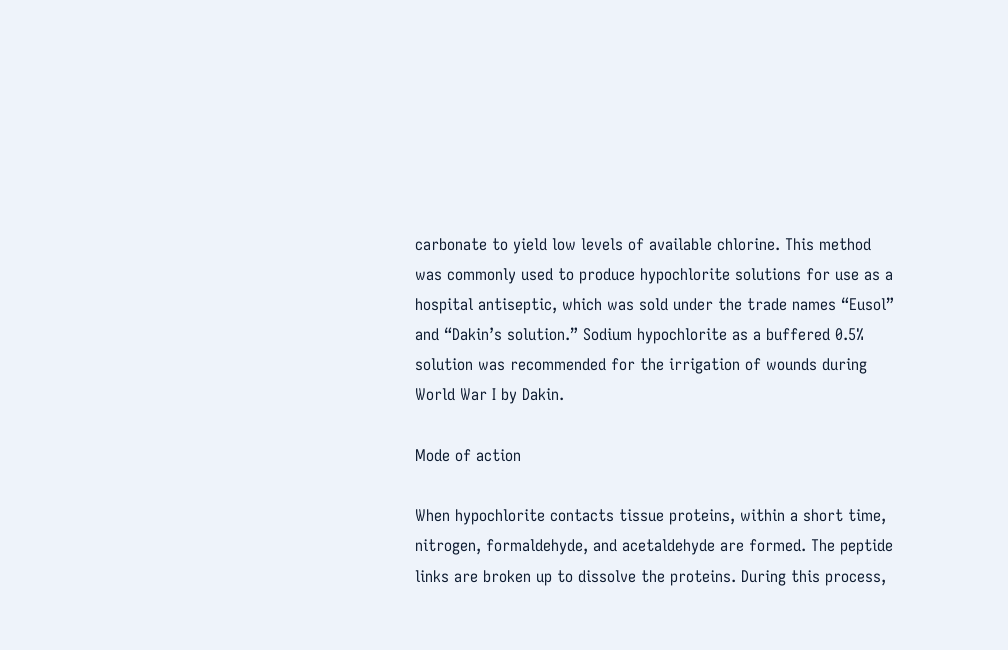carbonate to yield low levels of available chlorine. This method was commonly used to produce hypochlorite solutions for use as a hospital antiseptic, which was sold under the trade names “Eusol” and “Dakin’s solution.” Sodium hypochlorite as a buffered 0.5% solution was recommended for the irrigation of wounds during World War I by Dakin.

Mode of action

When hypochlorite contacts tissue proteins, within a short time, nitrogen, formaldehyde, and acetaldehyde are formed. The peptide links are broken up to dissolve the proteins. During this process,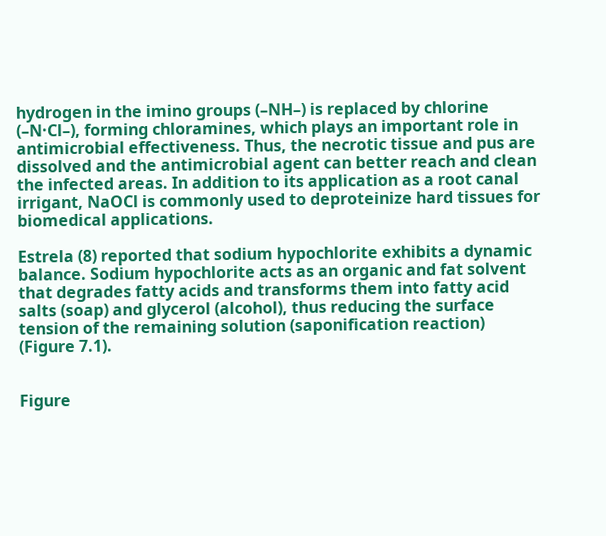hydrogen in the imino groups (–NH–) is replaced by chlorine (–N·Cl–), forming chloramines, which plays an important role in antimicrobial effectiveness. Thus, the necrotic tissue and pus are dissolved and the antimicrobial agent can better reach and clean the infected areas. In addition to its application as a root canal irrigant, NaOCl is commonly used to deproteinize hard tissues for biomedical applications.

Estrela (8) reported that sodium hypochlorite exhibits a dynamic balance. Sodium hypochlorite acts as an organic and fat solvent that degrades fatty acids and transforms them into fatty acid salts (soap) and glycerol (alcohol), thus reducing the surface tension of the remaining solution (saponification reaction) (Figure 7.1).


Figure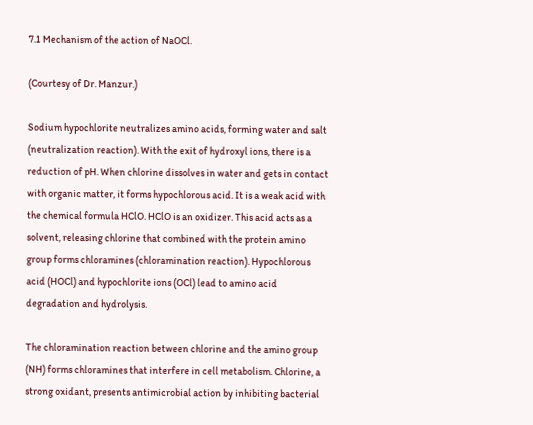7.1 Mechanism of the action of NaOCl.

(Courtesy of Dr. Manzur.)

Sodium hypochlorite neutralizes amino acids, forming water and salt (neutralization reaction). With the exit of hydroxyl ions, there is a reduction of pH. When chlorine dissolves in water and gets in contact with organic matter, it forms hypochlorous acid. It is a weak acid with the chemical formula HClO. HClO is an oxidizer. This acid acts as a solvent, releasing chlorine that combined with the protein amino group forms chloramines (chloramination reaction). Hypochlorous acid (HOCl) and hypochlorite ions (OCl) lead to amino acid degradation and hydrolysis.

The chloramination reaction between chlorine and the amino group (NH) forms chloramines that interfere in cell metabolism. Chlorine, a strong oxidant, presents antimicrobial action by inhibiting bacterial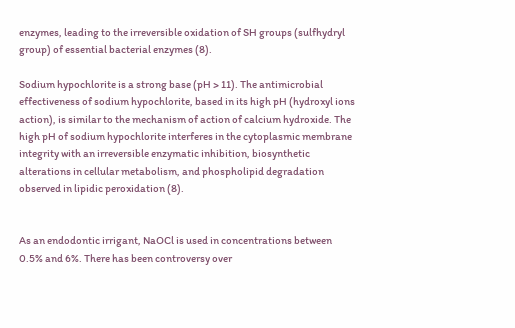enzymes, leading to the irreversible oxidation of SH groups (sulfhydryl group) of essential bacterial enzymes (8).

Sodium hypochlorite is a strong base (pH > 11). The antimicrobial effectiveness of sodium hypochlorite, based in its high pH (hydroxyl ions action), is similar to the mechanism of action of calcium hydroxide. The high pH of sodium hypochlorite interferes in the cytoplasmic membrane integrity with an irreversible enzymatic inhibition, biosynthetic alterations in cellular metabolism, and phospholipid degradation observed in lipidic peroxidation (8).


As an endodontic irrigant, NaOCl is used in concentrations between 0.5% and 6%. There has been controversy over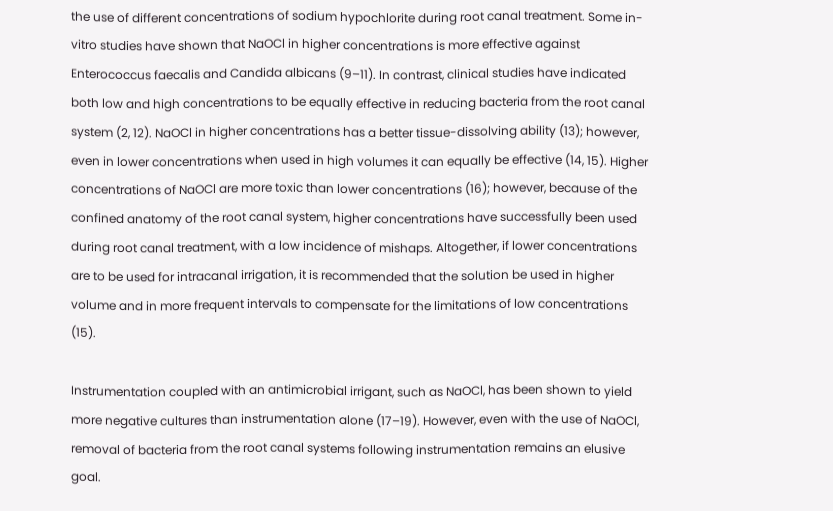the use of different concentrations of sodium hypochlorite during root canal treatment. Some in-vitro studies have shown that NaOCl in higher concentrations is more effective against Enterococcus faecalis and Candida albicans (9–11). In contrast, clinical studies have indicated both low and high concentrations to be equally effective in reducing bacteria from the root canal system (2, 12). NaOCl in higher concentrations has a better tissue-dissolving ability (13); however, even in lower concentrations when used in high volumes it can equally be effective (14, 15). Higher concentrations of NaOCl are more toxic than lower concentrations (16); however, because of the confined anatomy of the root canal system, higher concentrations have successfully been used during root canal treatment, with a low incidence of mishaps. Altogether, if lower concentrations are to be used for intracanal irrigation, it is recommended that the solution be used in higher volume and in more frequent intervals to compensate for the limitations of low concentrations (15).

Instrumentation coupled with an antimicrobial irrigant, such as NaOCl, has been shown to yield more negative cultures than instrumentation alone (17–19). However, even with the use of NaOCl, removal of bacteria from the root canal systems following instrumentation remains an elusive goal.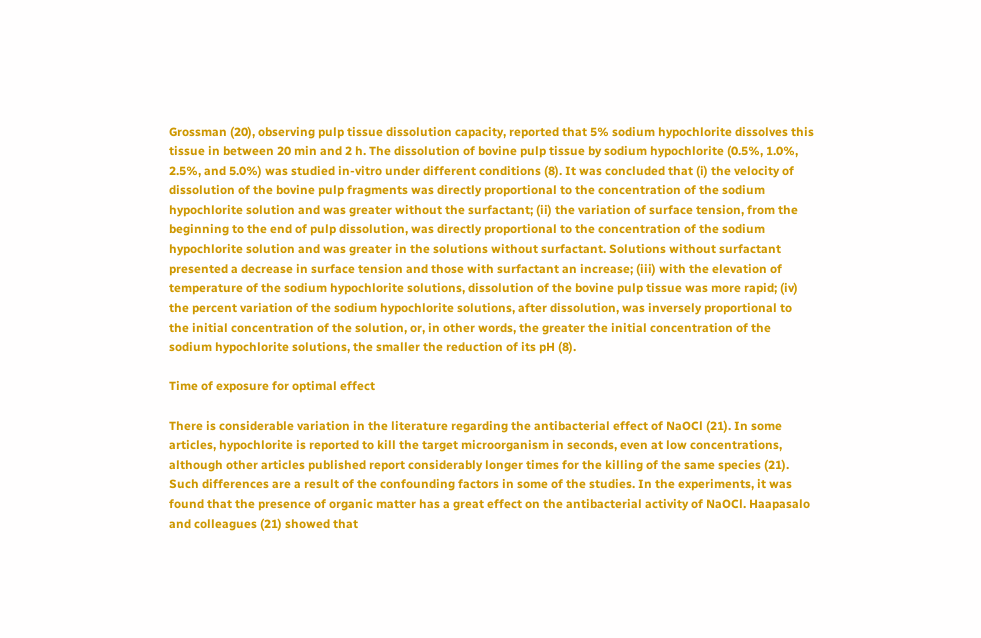Grossman (20), observing pulp tissue dissolution capacity, reported that 5% sodium hypochlorite dissolves this tissue in between 20 min and 2 h. The dissolution of bovine pulp tissue by sodium hypochlorite (0.5%, 1.0%, 2.5%, and 5.0%) was studied in-vitro under different conditions (8). It was concluded that (i) the velocity of dissolution of the bovine pulp fragments was directly proportional to the concentration of the sodium hypochlorite solution and was greater without the surfactant; (ii) the variation of surface tension, from the beginning to the end of pulp dissolution, was directly proportional to the concentration of the sodium hypochlorite solution and was greater in the solutions without surfactant. Solutions without surfactant presented a decrease in surface tension and those with surfactant an increase; (iii) with the elevation of temperature of the sodium hypochlorite solutions, dissolution of the bovine pulp tissue was more rapid; (iv) the percent variation of the sodium hypochlorite solutions, after dissolution, was inversely proportional to the initial concentration of the solution, or, in other words, the greater the initial concentration of the sodium hypochlorite solutions, the smaller the reduction of its pH (8).

Time of exposure for optimal effect

There is considerable variation in the literature regarding the antibacterial effect of NaOCl (21). In some articles, hypochlorite is reported to kill the target microorganism in seconds, even at low concentrations, although other articles published report considerably longer times for the killing of the same species (21). Such differences are a result of the confounding factors in some of the studies. In the experiments, it was found that the presence of organic matter has a great effect on the antibacterial activity of NaOCl. Haapasalo and colleagues (21) showed that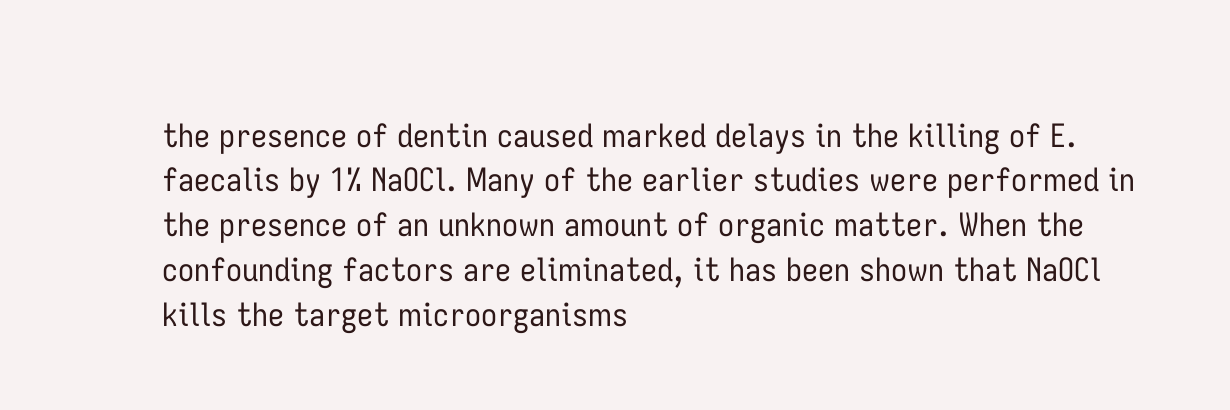the presence of dentin caused marked delays in the killing of E. faecalis by 1% NaOCl. Many of the earlier studies were performed in the presence of an unknown amount of organic matter. When the confounding factors are eliminated, it has been shown that NaOCl kills the target microorganisms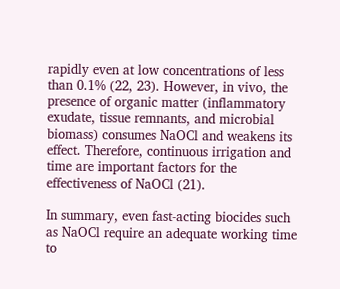rapidly even at low concentrations of less than 0.1% (22, 23). However, in vivo, the presence of organic matter (inflammatory exudate, tissue remnants, and microbial biomass) consumes NaOCl and weakens its effect. Therefore, continuous irrigation and time are important factors for the effectiveness of NaOCl (21).

In summary, even fast-acting biocides such as NaOCl require an adequate working time to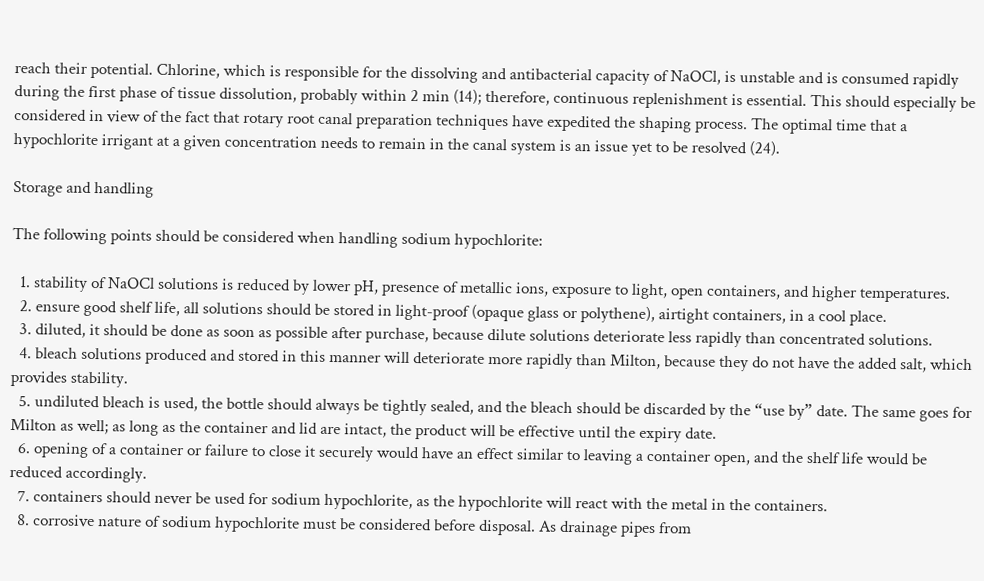reach their potential. Chlorine, which is responsible for the dissolving and antibacterial capacity of NaOCl, is unstable and is consumed rapidly during the first phase of tissue dissolution, probably within 2 min (14); therefore, continuous replenishment is essential. This should especially be considered in view of the fact that rotary root canal preparation techniques have expedited the shaping process. The optimal time that a hypochlorite irrigant at a given concentration needs to remain in the canal system is an issue yet to be resolved (24).

Storage and handling

The following points should be considered when handling sodium hypochlorite:

  1. stability of NaOCl solutions is reduced by lower pH, presence of metallic ions, exposure to light, open containers, and higher temperatures.
  2. ensure good shelf life, all solutions should be stored in light-proof (opaque glass or polythene), airtight containers, in a cool place.
  3. diluted, it should be done as soon as possible after purchase, because dilute solutions deteriorate less rapidly than concentrated solutions.
  4. bleach solutions produced and stored in this manner will deteriorate more rapidly than Milton, because they do not have the added salt, which provides stability.
  5. undiluted bleach is used, the bottle should always be tightly sealed, and the bleach should be discarded by the “use by” date. The same goes for Milton as well; as long as the container and lid are intact, the product will be effective until the expiry date.
  6. opening of a container or failure to close it securely would have an effect similar to leaving a container open, and the shelf life would be reduced accordingly.
  7. containers should never be used for sodium hypochlorite, as the hypochlorite will react with the metal in the containers.
  8. corrosive nature of sodium hypochlorite must be considered before disposal. As drainage pipes from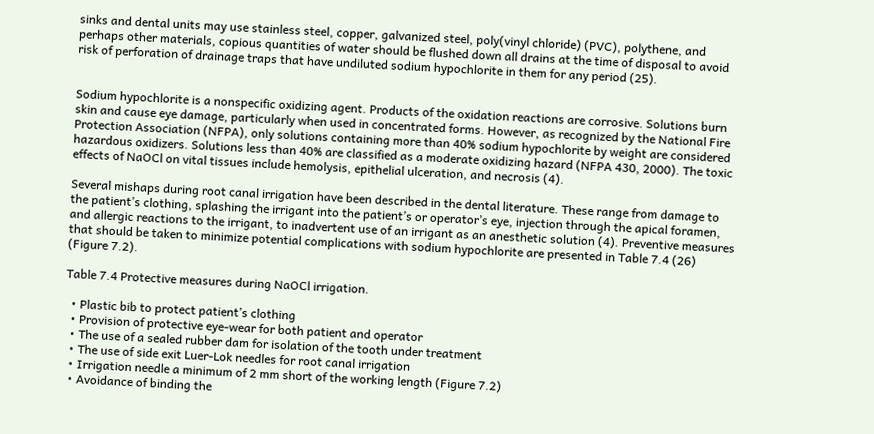sinks and dental units may use stainless steel, copper, galvanized steel, poly(vinyl chloride) (PVC), polythene, and perhaps other materials, copious quantities of water should be flushed down all drains at the time of disposal to avoid risk of perforation of drainage traps that have undiluted sodium hypochlorite in them for any period (25).


Sodium hypochlorite is a nonspecific oxidizing agent. Products of the oxidation reactions are corrosive. Solutions burn skin and cause eye damage, particularly when used in concentrated forms. However, as recognized by the National Fire Protection Association (NFPA), only solutions containing more than 40% sodium hypochlorite by weight are considered hazardous oxidizers. Solutions less than 40% are classified as a moderate oxidizing hazard (NFPA 430, 2000). The toxic effects of NaOCl on vital tissues include hemolysis, epithelial ulceration, and necrosis (4).

Several mishaps during root canal irrigation have been described in the dental literature. These range from damage to the patient’s clothing, splashing the irrigant into the patient’s or operator’s eye, injection through the apical foramen, and allergic reactions to the irrigant, to inadvertent use of an irrigant as an anesthetic solution (4). Preventive measures that should be taken to minimize potential complications with sodium hypochlorite are presented in Table 7.4 (26) (Figure 7.2).

Table 7.4 Protective measures during NaOCl irrigation.

  • Plastic bib to protect patient’s clothing
  • Provision of protective eye-wear for both patient and operator
  • The use of a sealed rubber dam for isolation of the tooth under treatment
  • The use of side exit Luer-Lok needles for root canal irrigation
  • Irrigation needle a minimum of 2 mm short of the working length (Figure 7.2)
  • Avoidance of binding the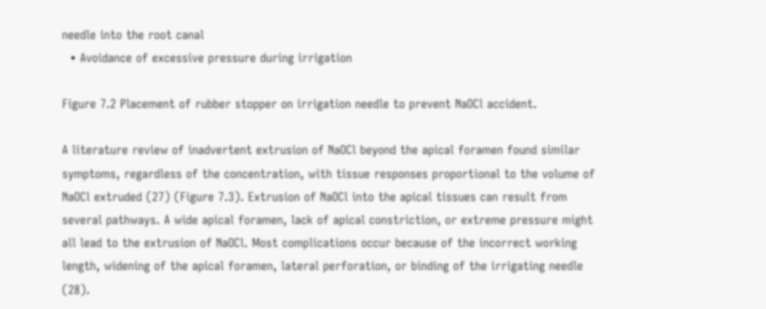needle into the root canal
  • Avoidance of excessive pressure during irrigation

Figure 7.2 Placement of rubber stopper on irrigation needle to prevent NaOCl accident.

A literature review of inadvertent extrusion of NaOCl beyond the apical foramen found similar symptoms, regardless of the concentration, with tissue responses proportional to the volume of NaOCl extruded (27) (Figure 7.3). Extrusion of NaOCl into the apical tissues can result from several pathways. A wide apical foramen, lack of apical constriction, or extreme pressure might all lead to the extrusion of NaOCl. Most complications occur because of the incorrect working length, widening of the apical foramen, lateral perforation, or binding of the irrigating needle (28).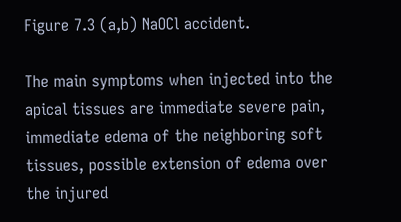Figure 7.3 (a,b) NaOCl accident.

The main symptoms when injected into the apical tissues are immediate severe pain, immediate edema of the neighboring soft tissues, possible extension of edema over the injured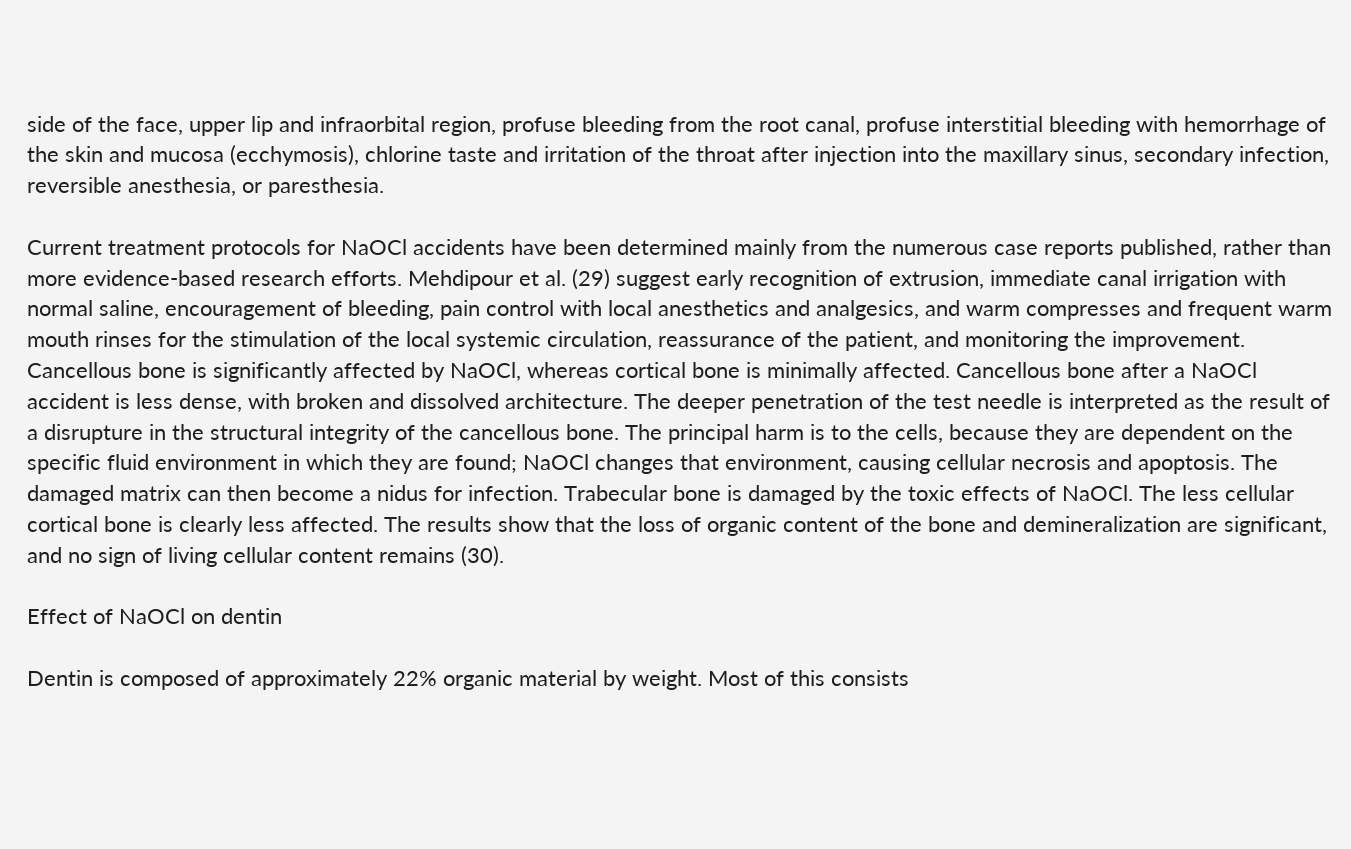side of the face, upper lip and infraorbital region, profuse bleeding from the root canal, profuse interstitial bleeding with hemorrhage of the skin and mucosa (ecchymosis), chlorine taste and irritation of the throat after injection into the maxillary sinus, secondary infection, reversible anesthesia, or paresthesia.

Current treatment protocols for NaOCl accidents have been determined mainly from the numerous case reports published, rather than more evidence-based research efforts. Mehdipour et al. (29) suggest early recognition of extrusion, immediate canal irrigation with normal saline, encouragement of bleeding, pain control with local anesthetics and analgesics, and warm compresses and frequent warm mouth rinses for the stimulation of the local systemic circulation, reassurance of the patient, and monitoring the improvement. Cancellous bone is significantly affected by NaOCl, whereas cortical bone is minimally affected. Cancellous bone after a NaOCl accident is less dense, with broken and dissolved architecture. The deeper penetration of the test needle is interpreted as the result of a disrupture in the structural integrity of the cancellous bone. The principal harm is to the cells, because they are dependent on the specific fluid environment in which they are found; NaOCl changes that environment, causing cellular necrosis and apoptosis. The damaged matrix can then become a nidus for infection. Trabecular bone is damaged by the toxic effects of NaOCl. The less cellular cortical bone is clearly less affected. The results show that the loss of organic content of the bone and demineralization are significant, and no sign of living cellular content remains (30).

Effect of NaOCl on dentin

Dentin is composed of approximately 22% organic material by weight. Most of this consists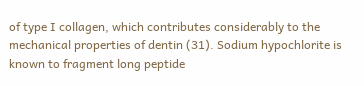of type I collagen, which contributes considerably to the mechanical properties of dentin (31). Sodium hypochlorite is known to fragment long peptide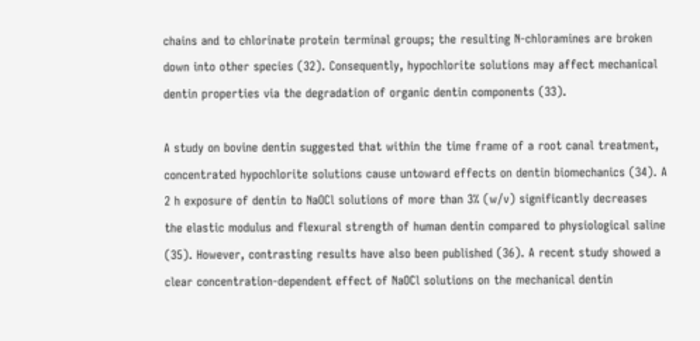chains and to chlorinate protein terminal groups; the resulting N-chloramines are broken down into other species (32). Consequently, hypochlorite solutions may affect mechanical dentin properties via the degradation of organic dentin components (33).

A study on bovine dentin suggested that within the time frame of a root canal treatment, concentrated hypochlorite solutions cause untoward effects on dentin biomechanics (34). A 2 h exposure of dentin to NaOCl solutions of more than 3% (w/v) significantly decreases the elastic modulus and flexural strength of human dentin compared to physiological saline (35). However, contrasting results have also been published (36). A recent study showed a clear concentration-dependent effect of NaOCl solutions on the mechanical dentin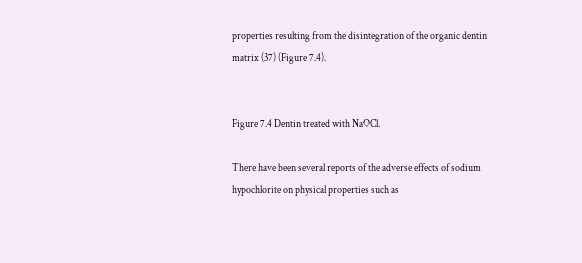properties resulting from the disintegration of the organic dentin matrix (37) (Figure 7.4).


Figure 7.4 Dentin treated with NaOCl.

There have been several reports of the adverse effects of sodium hypochlorite on physical properties such as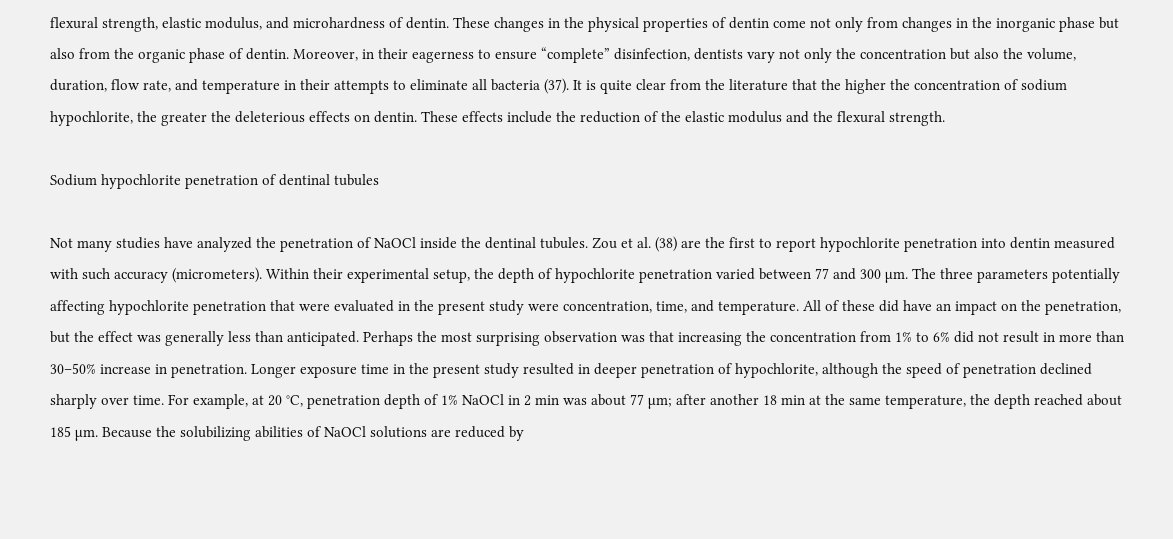flexural strength, elastic modulus, and microhardness of dentin. These changes in the physical properties of dentin come not only from changes in the inorganic phase but also from the organic phase of dentin. Moreover, in their eagerness to ensure “complete” disinfection, dentists vary not only the concentration but also the volume, duration, flow rate, and temperature in their attempts to eliminate all bacteria (37). It is quite clear from the literature that the higher the concentration of sodium hypochlorite, the greater the deleterious effects on dentin. These effects include the reduction of the elastic modulus and the flexural strength.

Sodium hypochlorite penetration of dentinal tubules

Not many studies have analyzed the penetration of NaOCl inside the dentinal tubules. Zou et al. (38) are the first to report hypochlorite penetration into dentin measured with such accuracy (micrometers). Within their experimental setup, the depth of hypochlorite penetration varied between 77 and 300 µm. The three parameters potentially affecting hypochlorite penetration that were evaluated in the present study were concentration, time, and temperature. All of these did have an impact on the penetration, but the effect was generally less than anticipated. Perhaps the most surprising observation was that increasing the concentration from 1% to 6% did not result in more than 30–50% increase in penetration. Longer exposure time in the present study resulted in deeper penetration of hypochlorite, although the speed of penetration declined sharply over time. For example, at 20 °C, penetration depth of 1% NaOCl in 2 min was about 77 µm; after another 18 min at the same temperature, the depth reached about 185 µm. Because the solubilizing abilities of NaOCl solutions are reduced by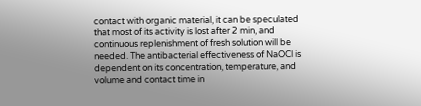contact with organic material, it can be speculated that most of its activity is lost after 2 min, and continuous replenishment of fresh solution will be needed. The antibacterial effectiveness of NaOCl is dependent on its concentration, temperature, and volume and contact time in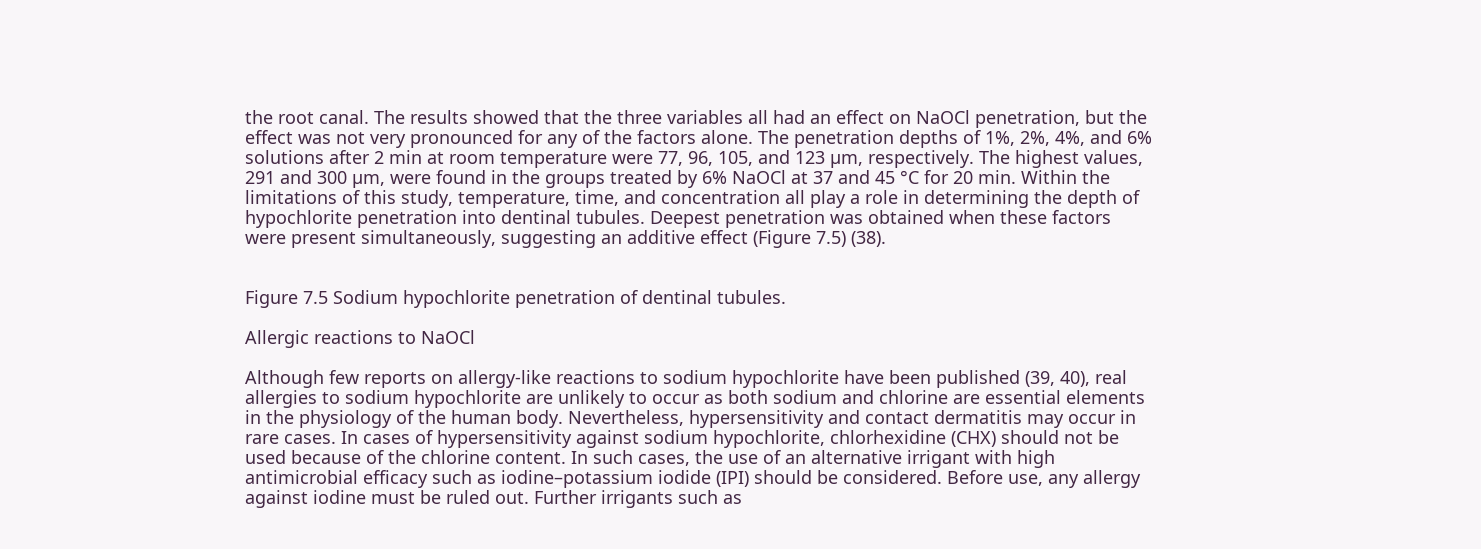the root canal. The results showed that the three variables all had an effect on NaOCl penetration, but the effect was not very pronounced for any of the factors alone. The penetration depths of 1%, 2%, 4%, and 6% solutions after 2 min at room temperature were 77, 96, 105, and 123 µm, respectively. The highest values, 291 and 300 µm, were found in the groups treated by 6% NaOCl at 37 and 45 °C for 20 min. Within the limitations of this study, temperature, time, and concentration all play a role in determining the depth of hypochlorite penetration into dentinal tubules. Deepest penetration was obtained when these factors were present simultaneously, suggesting an additive effect (Figure 7.5) (38).


Figure 7.5 Sodium hypochlorite penetration of dentinal tubules.

Allergic reactions to NaOCl

Although few reports on allergy-like reactions to sodium hypochlorite have been published (39, 40), real allergies to sodium hypochlorite are unlikely to occur as both sodium and chlorine are essential elements in the physiology of the human body. Nevertheless, hypersensitivity and contact dermatitis may occur in rare cases. In cases of hypersensitivity against sodium hypochlorite, chlorhexidine (CHX) should not be used because of the chlorine content. In such cases, the use of an alternative irrigant with high antimicrobial efficacy such as iodine–potassium iodide (IPI) should be considered. Before use, any allergy against iodine must be ruled out. Further irrigants such as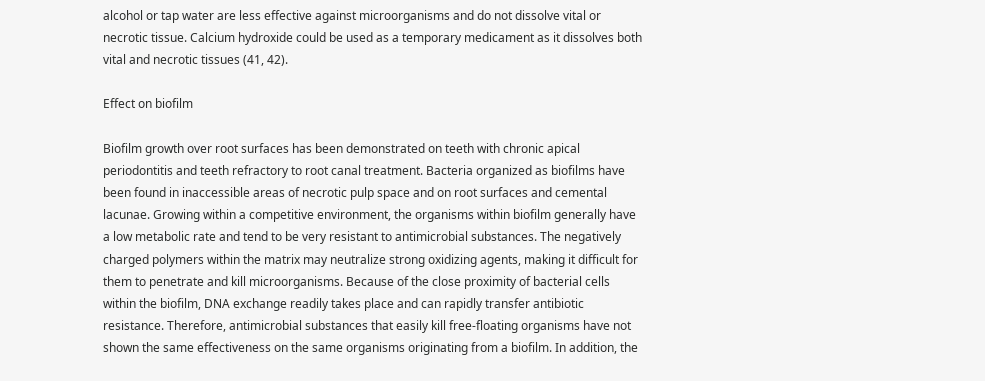alcohol or tap water are less effective against microorganisms and do not dissolve vital or necrotic tissue. Calcium hydroxide could be used as a temporary medicament as it dissolves both vital and necrotic tissues (41, 42).

Effect on biofilm

Biofilm growth over root surfaces has been demonstrated on teeth with chronic apical periodontitis and teeth refractory to root canal treatment. Bacteria organized as biofilms have been found in inaccessible areas of necrotic pulp space and on root surfaces and cemental lacunae. Growing within a competitive environment, the organisms within biofilm generally have a low metabolic rate and tend to be very resistant to antimicrobial substances. The negatively charged polymers within the matrix may neutralize strong oxidizing agents, making it difficult for them to penetrate and kill microorganisms. Because of the close proximity of bacterial cells within the biofilm, DNA exchange readily takes place and can rapidly transfer antibiotic resistance. Therefore, antimicrobial substances that easily kill free-floating organisms have not shown the same effectiveness on the same organisms originating from a biofilm. In addition, the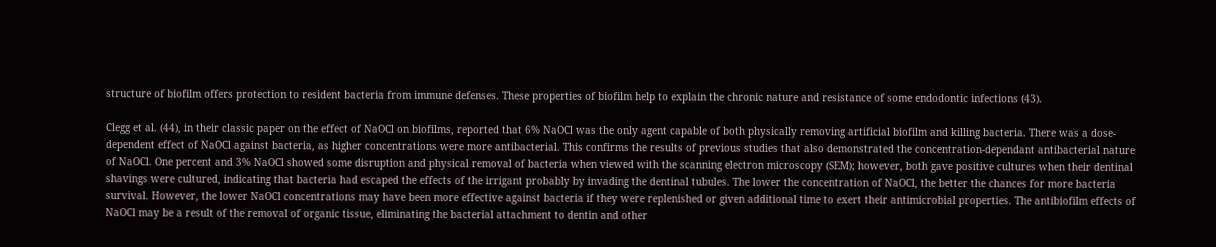structure of biofilm offers protection to resident bacteria from immune defenses. These properties of biofilm help to explain the chronic nature and resistance of some endodontic infections (43).

Clegg et al. (44), in their classic paper on the effect of NaOCl on biofilms, reported that 6% NaOCl was the only agent capable of both physically removing artificial biofilm and killing bacteria. There was a dose-dependent effect of NaOCl against bacteria, as higher concentrations were more antibacterial. This confirms the results of previous studies that also demonstrated the concentration-dependant antibacterial nature of NaOCl. One percent and 3% NaOCl showed some disruption and physical removal of bacteria when viewed with the scanning electron microscopy (SEM); however, both gave positive cultures when their dentinal shavings were cultured, indicating that bacteria had escaped the effects of the irrigant probably by invading the dentinal tubules. The lower the concentration of NaOCl, the better the chances for more bacteria survival. However, the lower NaOCl concentrations may have been more effective against bacteria if they were replenished or given additional time to exert their antimicrobial properties. The antibiofilm effects of NaOCl may be a result of the removal of organic tissue, eliminating the bacterial attachment to dentin and other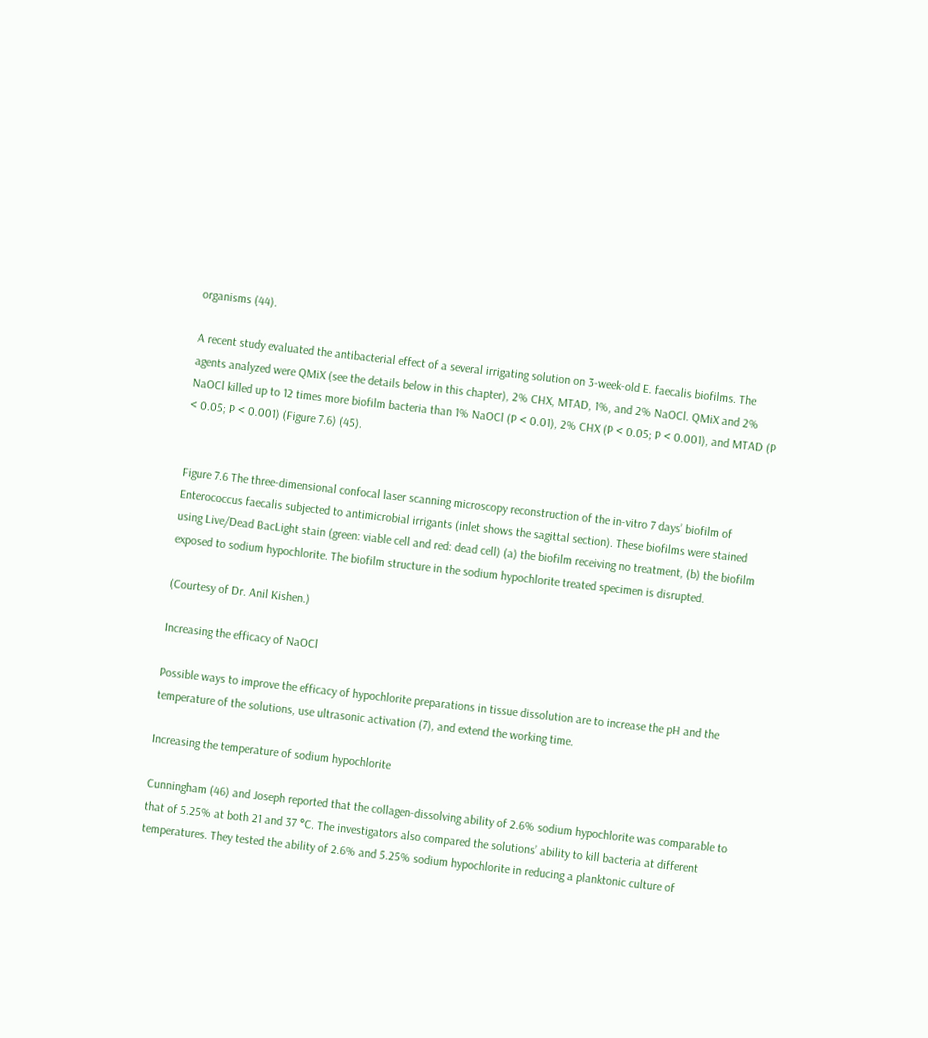organisms (44).

A recent study evaluated the antibacterial effect of a several irrigating solution on 3-week-old E. faecalis biofilms. The agents analyzed were QMiX (see the details below in this chapter), 2% CHX, MTAD, 1%, and 2% NaOCl. QMiX and 2% NaOCl killed up to 12 times more biofilm bacteria than 1% NaOCl (P < 0.01), 2% CHX (P < 0.05; P < 0.001), and MTAD (P < 0.05; P < 0.001) (Figure 7.6) (45).


Figure 7.6 The three-dimensional confocal laser scanning microscopy reconstruction of the in-vitro 7 days’ biofilm of Enterococcus faecalis subjected to antimicrobial irrigants (inlet shows the sagittal section). These biofilms were stained using Live/Dead BacLight stain (green: viable cell and red: dead cell) (a) the biofilm receiving no treatment, (b) the biofilm exposed to sodium hypochlorite. The biofilm structure in the sodium hypochlorite treated specimen is disrupted.

(Courtesy of Dr. Anil Kishen.)

Increasing the efficacy of NaOCl

Possible ways to improve the efficacy of hypochlorite preparations in tissue dissolution are to increase the pH and the temperature of the solutions, use ultrasonic activation (7), and extend the working time.

Increasing the temperature of sodium hypochlorite

Cunningham (46) and Joseph reported that the collagen-dissolving ability of 2.6% sodium hypochlorite was comparable to that of 5.25% at both 21 and 37 °C. The investigators also compared the solutions’ ability to kill bacteria at different temperatures. They tested the ability of 2.6% and 5.25% sodium hypochlorite in reducing a planktonic culture of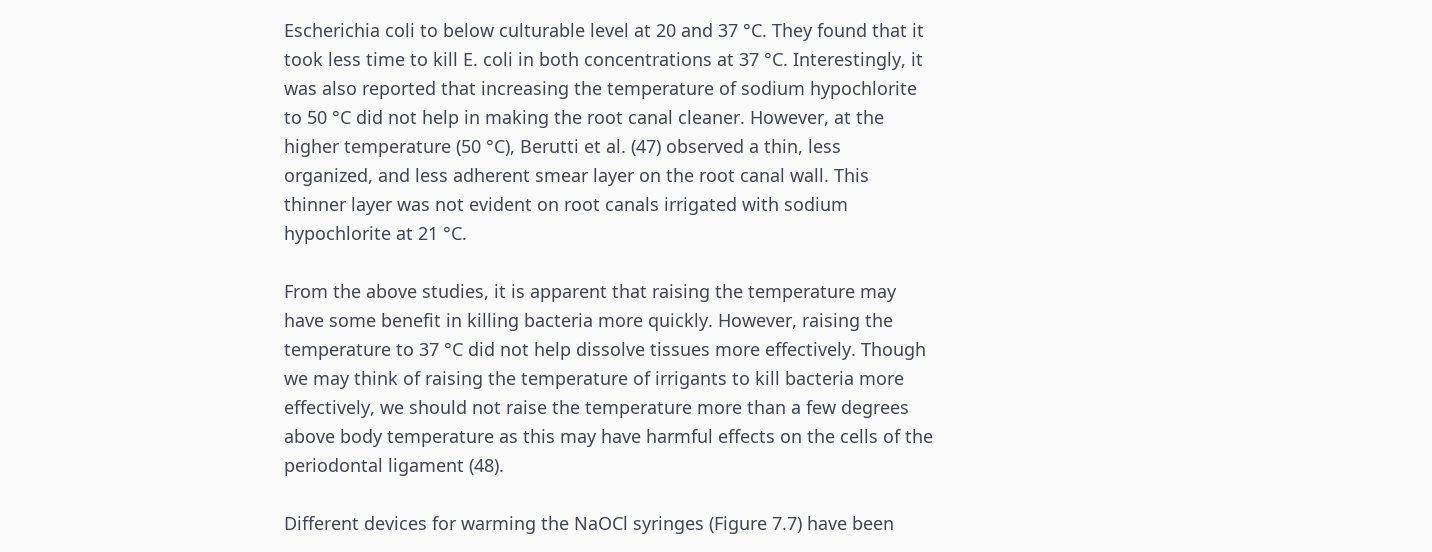Escherichia coli to below culturable level at 20 and 37 °C. They found that it took less time to kill E. coli in both concentrations at 37 °C. Interestingly, it was also reported that increasing the temperature of sodium hypochlorite to 50 °C did not help in making the root canal cleaner. However, at the higher temperature (50 °C), Berutti et al. (47) observed a thin, less organized, and less adherent smear layer on the root canal wall. This thinner layer was not evident on root canals irrigated with sodium hypochlorite at 21 °C.

From the above studies, it is apparent that raising the temperature may have some benefit in killing bacteria more quickly. However, raising the temperature to 37 °C did not help dissolve tissues more effectively. Though we may think of raising the temperature of irrigants to kill bacteria more effectively, we should not raise the temperature more than a few degrees above body temperature as this may have harmful effects on the cells of the periodontal ligament (48).

Different devices for warming the NaOCl syringes (Figure 7.7) have been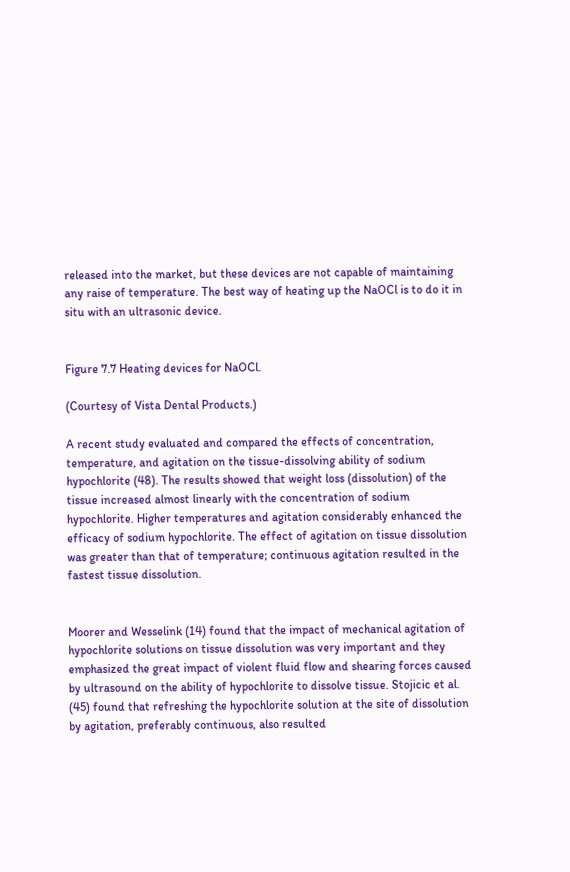released into the market, but these devices are not capable of maintaining any raise of temperature. The best way of heating up the NaOCl is to do it in situ with an ultrasonic device.


Figure 7.7 Heating devices for NaOCl.

(Courtesy of Vista Dental Products.)

A recent study evaluated and compared the effects of concentration, temperature, and agitation on the tissue-dissolving ability of sodium hypochlorite (48). The results showed that weight loss (dissolution) of the tissue increased almost linearly with the concentration of sodium hypochlorite. Higher temperatures and agitation considerably enhanced the efficacy of sodium hypochlorite. The effect of agitation on tissue dissolution was greater than that of temperature; continuous agitation resulted in the fastest tissue dissolution.


Moorer and Wesselink (14) found that the impact of mechanical agitation of hypochlorite solutions on tissue dissolution was very important and they emphasized the great impact of violent fluid flow and shearing forces caused by ultrasound on the ability of hypochlorite to dissolve tissue. Stojicic et al. (45) found that refreshing the hypochlorite solution at the site of dissolution by agitation, preferably continuous, also resulted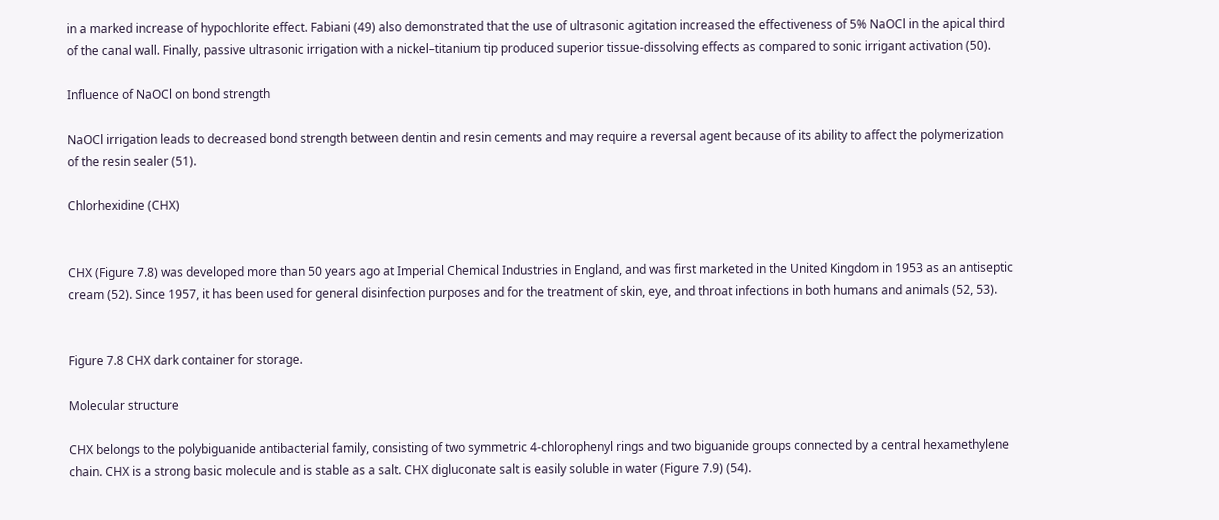in a marked increase of hypochlorite effect. Fabiani (49) also demonstrated that the use of ultrasonic agitation increased the effectiveness of 5% NaOCl in the apical third of the canal wall. Finally, passive ultrasonic irrigation with a nickel–titanium tip produced superior tissue-dissolving effects as compared to sonic irrigant activation (50).

Influence of NaOCl on bond strength

NaOCl irrigation leads to decreased bond strength between dentin and resin cements and may require a reversal agent because of its ability to affect the polymerization of the resin sealer (51).

Chlorhexidine (CHX)


CHX (Figure 7.8) was developed more than 50 years ago at Imperial Chemical Industries in England, and was first marketed in the United Kingdom in 1953 as an antiseptic cream (52). Since 1957, it has been used for general disinfection purposes and for the treatment of skin, eye, and throat infections in both humans and animals (52, 53).


Figure 7.8 CHX dark container for storage.

Molecular structure

CHX belongs to the polybiguanide antibacterial family, consisting of two symmetric 4-chlorophenyl rings and two biguanide groups connected by a central hexamethylene chain. CHX is a strong basic molecule and is stable as a salt. CHX digluconate salt is easily soluble in water (Figure 7.9) (54).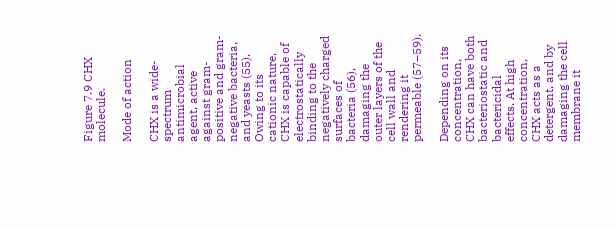Figure 7.9 CHX molecule.

Mode of action

CHX is a wide-spectrum antimicrobial agent, active against gram-positive and gram-negative bacteria, and yeasts (55). Owing to its cationic nature, CHX is capable of electrostatically binding to the negatively charged surfaces of bacteria (56), damaging the outer layers of the cell wall and rendering it permeable (57–59).

Depending on its concentration, CHX can have both bacteriostatic and bactericidal effects. At high concentration, CHX acts as a detergent, and by damaging the cell membrane it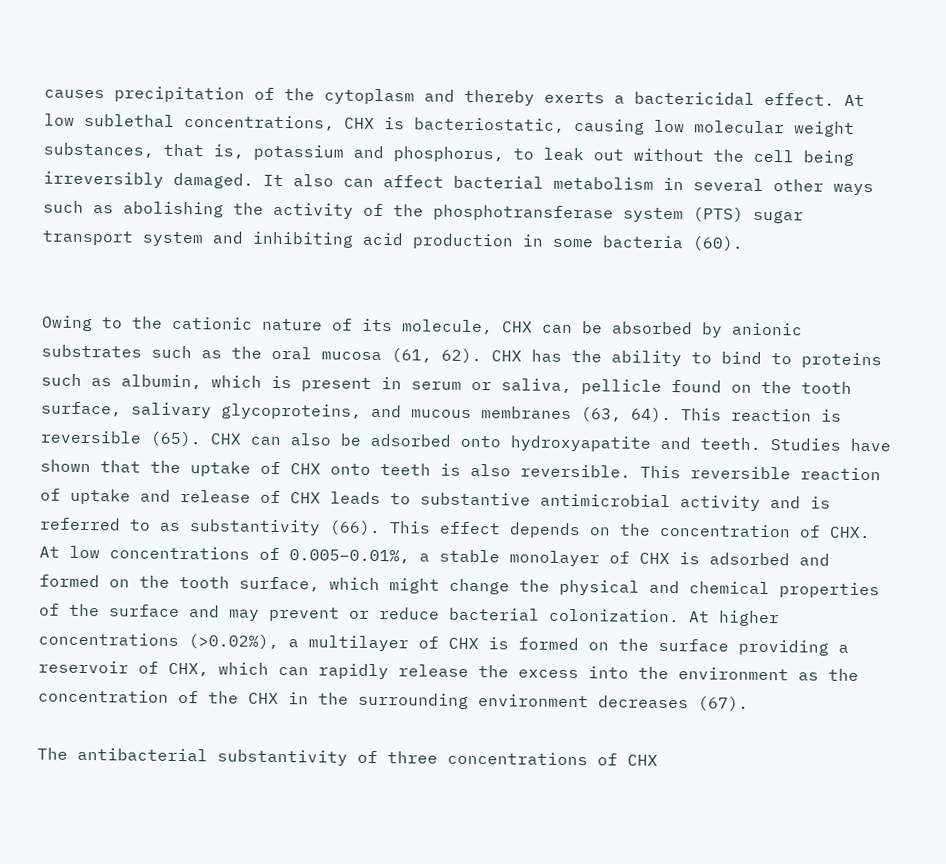causes precipitation of the cytoplasm and thereby exerts a bactericidal effect. At low sublethal concentrations, CHX is bacteriostatic, causing low molecular weight substances, that is, potassium and phosphorus, to leak out without the cell being irreversibly damaged. It also can affect bacterial metabolism in several other ways such as abolishing the activity of the phosphotransferase system (PTS) sugar transport system and inhibiting acid production in some bacteria (60).


Owing to the cationic nature of its molecule, CHX can be absorbed by anionic substrates such as the oral mucosa (61, 62). CHX has the ability to bind to proteins such as albumin, which is present in serum or saliva, pellicle found on the tooth surface, salivary glycoproteins, and mucous membranes (63, 64). This reaction is reversible (65). CHX can also be adsorbed onto hydroxyapatite and teeth. Studies have shown that the uptake of CHX onto teeth is also reversible. This reversible reaction of uptake and release of CHX leads to substantive antimicrobial activity and is referred to as substantivity (66). This effect depends on the concentration of CHX. At low concentrations of 0.005–0.01%, a stable monolayer of CHX is adsorbed and formed on the tooth surface, which might change the physical and chemical properties of the surface and may prevent or reduce bacterial colonization. At higher concentrations (>0.02%), a multilayer of CHX is formed on the surface providing a reservoir of CHX, which can rapidly release the excess into the environment as the concentration of the CHX in the surrounding environment decreases (67).

The antibacterial substantivity of three concentrations of CHX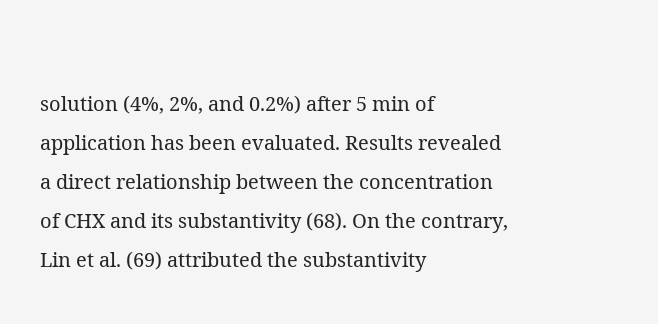solution (4%, 2%, and 0.2%) after 5 min of application has been evaluated. Results revealed a direct relationship between the concentration of CHX and its substantivity (68). On the contrary, Lin et al. (69) attributed the substantivity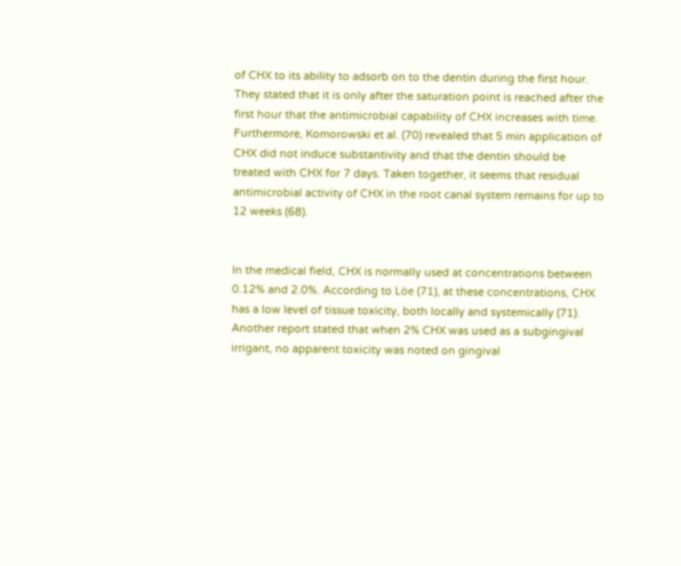of CHX to its ability to adsorb on to the dentin during the first hour. They stated that it is only after the saturation point is reached after the first hour that the antimicrobial capability of CHX increases with time. Furthermore, Komorowski et al. (70) revealed that 5 min application of CHX did not induce substantivity and that the dentin should be treated with CHX for 7 days. Taken together, it seems that residual antimicrobial activity of CHX in the root canal system remains for up to 12 weeks (68).


In the medical field, CHX is normally used at concentrations between 0.12% and 2.0%. According to Löe (71), at these concentrations, CHX has a low level of tissue toxicity, both locally and systemically (71). Another report stated that when 2% CHX was used as a subgingival irrigant, no apparent toxicity was noted on gingival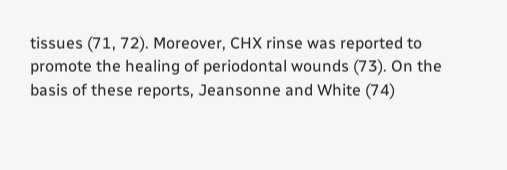tissues (71, 72). Moreover, CHX rinse was reported to promote the healing of periodontal wounds (73). On the basis of these reports, Jeansonne and White (74)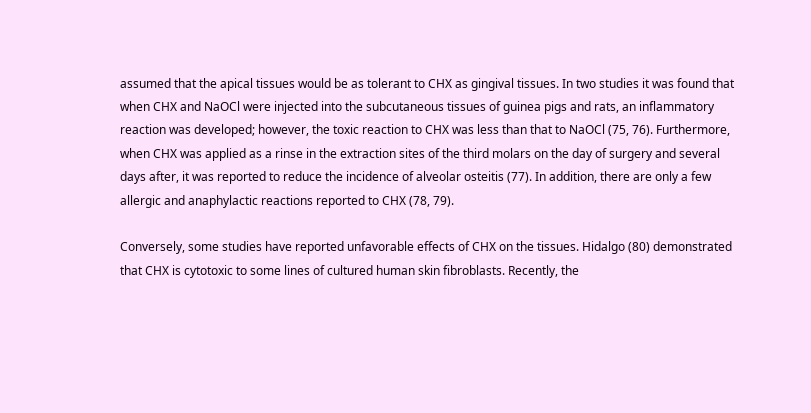assumed that the apical tissues would be as tolerant to CHX as gingival tissues. In two studies it was found that when CHX and NaOCl were injected into the subcutaneous tissues of guinea pigs and rats, an inflammatory reaction was developed; however, the toxic reaction to CHX was less than that to NaOCl (75, 76). Furthermore, when CHX was applied as a rinse in the extraction sites of the third molars on the day of surgery and several days after, it was reported to reduce the incidence of alveolar osteitis (77). In addition, there are only a few allergic and anaphylactic reactions reported to CHX (78, 79).

Conversely, some studies have reported unfavorable effects of CHX on the tissues. Hidalgo (80) demonstrated that CHX is cytotoxic to some lines of cultured human skin fibroblasts. Recently, the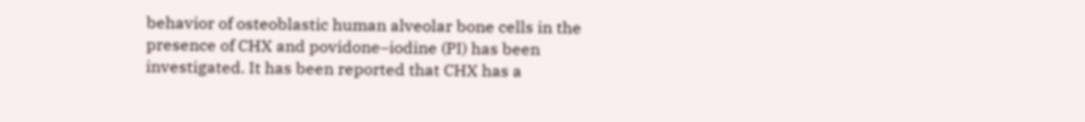behavior of osteoblastic human alveolar bone cells in the presence of CHX and povidone–iodine (PI) has been investigated. It has been reported that CHX has a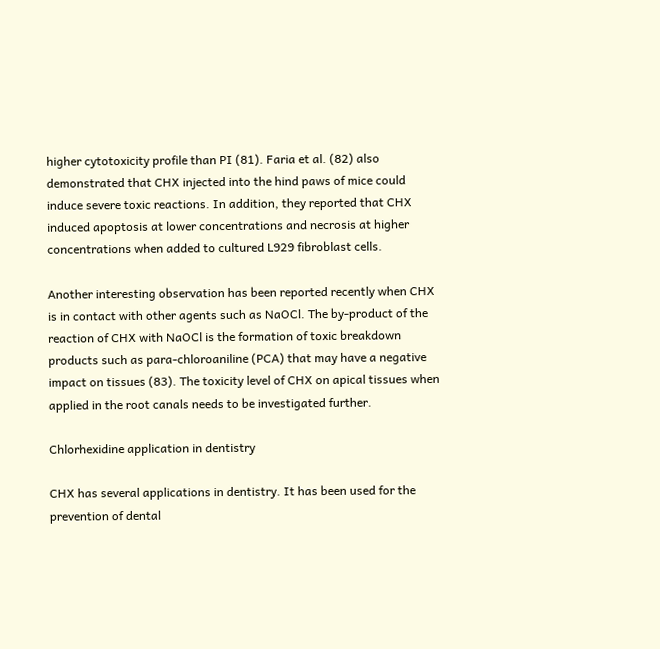higher cytotoxicity profile than PI (81). Faria et al. (82) also demonstrated that CHX injected into the hind paws of mice could induce severe toxic reactions. In addition, they reported that CHX induced apoptosis at lower concentrations and necrosis at higher concentrations when added to cultured L929 fibroblast cells.

Another interesting observation has been reported recently when CHX is in contact with other agents such as NaOCl. The by-product of the reaction of CHX with NaOCl is the formation of toxic breakdown products such as para-chloroaniline (PCA) that may have a negative impact on tissues (83). The toxicity level of CHX on apical tissues when applied in the root canals needs to be investigated further.

Chlorhexidine application in dentistry

CHX has several applications in dentistry. It has been used for the prevention of dental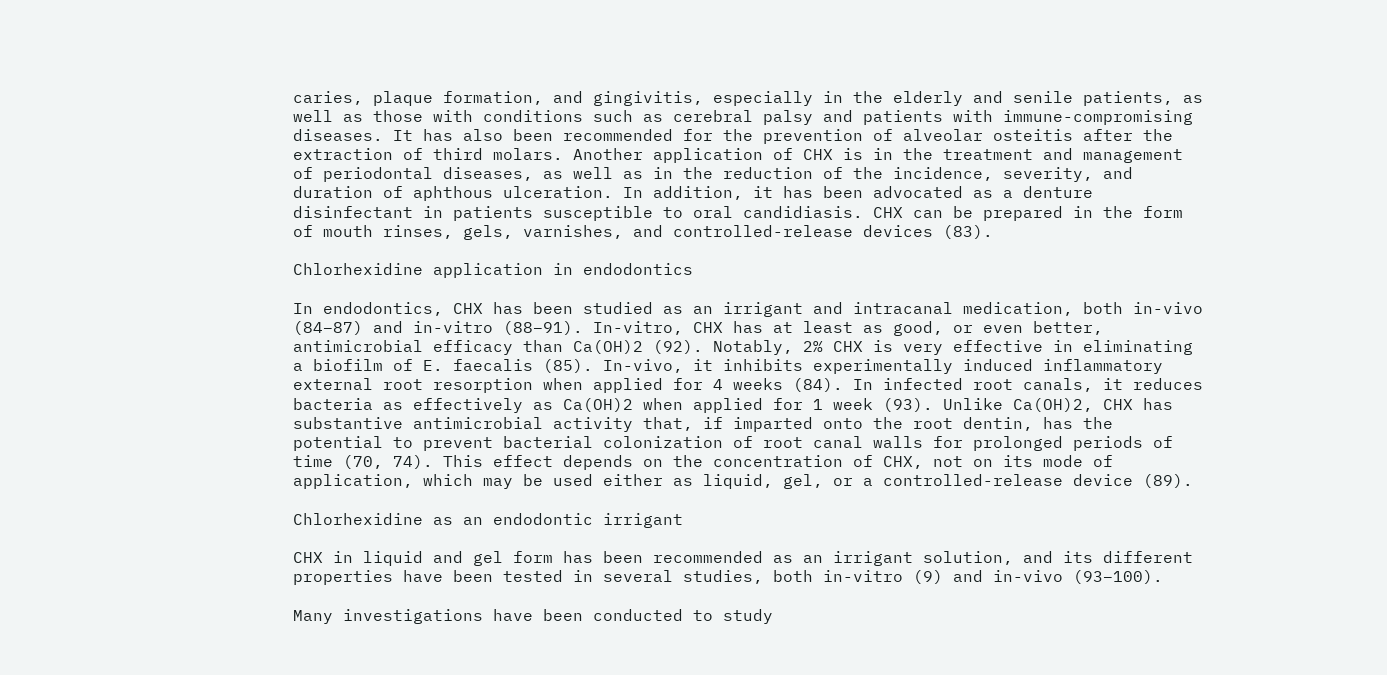caries, plaque formation, and gingivitis, especially in the elderly and senile patients, as well as those with conditions such as cerebral palsy and patients with immune-compromising diseases. It has also been recommended for the prevention of alveolar osteitis after the extraction of third molars. Another application of CHX is in the treatment and management of periodontal diseases, as well as in the reduction of the incidence, severity, and duration of aphthous ulceration. In addition, it has been advocated as a denture disinfectant in patients susceptible to oral candidiasis. CHX can be prepared in the form of mouth rinses, gels, varnishes, and controlled-release devices (83).

Chlorhexidine application in endodontics

In endodontics, CHX has been studied as an irrigant and intracanal medication, both in-vivo (84–87) and in-vitro (88–91). In-vitro, CHX has at least as good, or even better, antimicrobial efficacy than Ca(OH)2 (92). Notably, 2% CHX is very effective in eliminating a biofilm of E. faecalis (85). In-vivo, it inhibits experimentally induced inflammatory external root resorption when applied for 4 weeks (84). In infected root canals, it reduces bacteria as effectively as Ca(OH)2 when applied for 1 week (93). Unlike Ca(OH)2, CHX has substantive antimicrobial activity that, if imparted onto the root dentin, has the potential to prevent bacterial colonization of root canal walls for prolonged periods of time (70, 74). This effect depends on the concentration of CHX, not on its mode of application, which may be used either as liquid, gel, or a controlled-release device (89).

Chlorhexidine as an endodontic irrigant

CHX in liquid and gel form has been recommended as an irrigant solution, and its different properties have been tested in several studies, both in-vitro (9) and in-vivo (93–100).

Many investigations have been conducted to study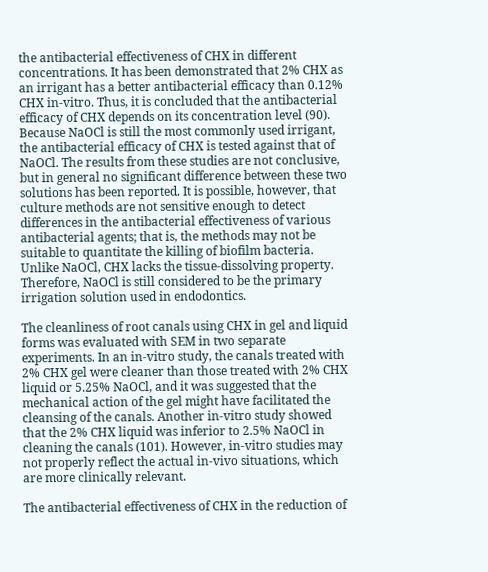the antibacterial effectiveness of CHX in different concentrations. It has been demonstrated that 2% CHX as an irrigant has a better antibacterial efficacy than 0.12% CHX in-vitro. Thus, it is concluded that the antibacterial efficacy of CHX depends on its concentration level (90). Because NaOCl is still the most commonly used irrigant, the antibacterial efficacy of CHX is tested against that of NaOCl. The results from these studies are not conclusive, but in general no significant difference between these two solutions has been reported. It is possible, however, that culture methods are not sensitive enough to detect differences in the antibacterial effectiveness of various antibacterial agents; that is, the methods may not be suitable to quantitate the killing of biofilm bacteria. Unlike NaOCl, CHX lacks the tissue-dissolving property. Therefore, NaOCl is still considered to be the primary irrigation solution used in endodontics.

The cleanliness of root canals using CHX in gel and liquid forms was evaluated with SEM in two separate experiments. In an in-vitro study, the canals treated with 2% CHX gel were cleaner than those treated with 2% CHX liquid or 5.25% NaOCl, and it was suggested that the mechanical action of the gel might have facilitated the cleansing of the canals. Another in-vitro study showed that the 2% CHX liquid was inferior to 2.5% NaOCl in cleaning the canals (101). However, in-vitro studies may not properly reflect the actual in-vivo situations, which are more clinically relevant.

The antibacterial effectiveness of CHX in the reduction of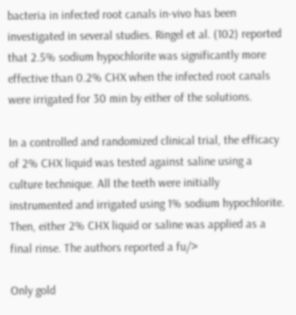bacteria in infected root canals in-vivo has been investigated in several studies. Ringel et al. (102) reported that 2.5% sodium hypochlorite was significantly more effective than 0.2% CHX when the infected root canals were irrigated for 30 min by either of the solutions.

In a controlled and randomized clinical trial, the efficacy of 2% CHX liquid was tested against saline using a culture technique. All the teeth were initially instrumented and irrigated using 1% sodium hypochlorite. Then, either 2% CHX liquid or saline was applied as a final rinse. The authors reported a fu/>

Only gold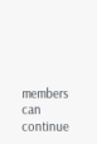members can continue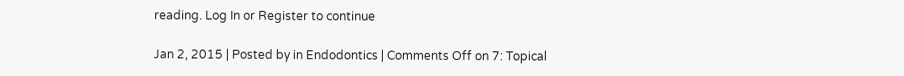reading. Log In or Register to continue

Jan 2, 2015 | Posted by in Endodontics | Comments Off on 7: Topical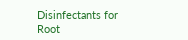Disinfectants for Root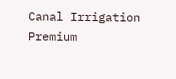Canal Irrigation
Premium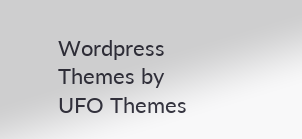Wordpress Themes by UFO Themes